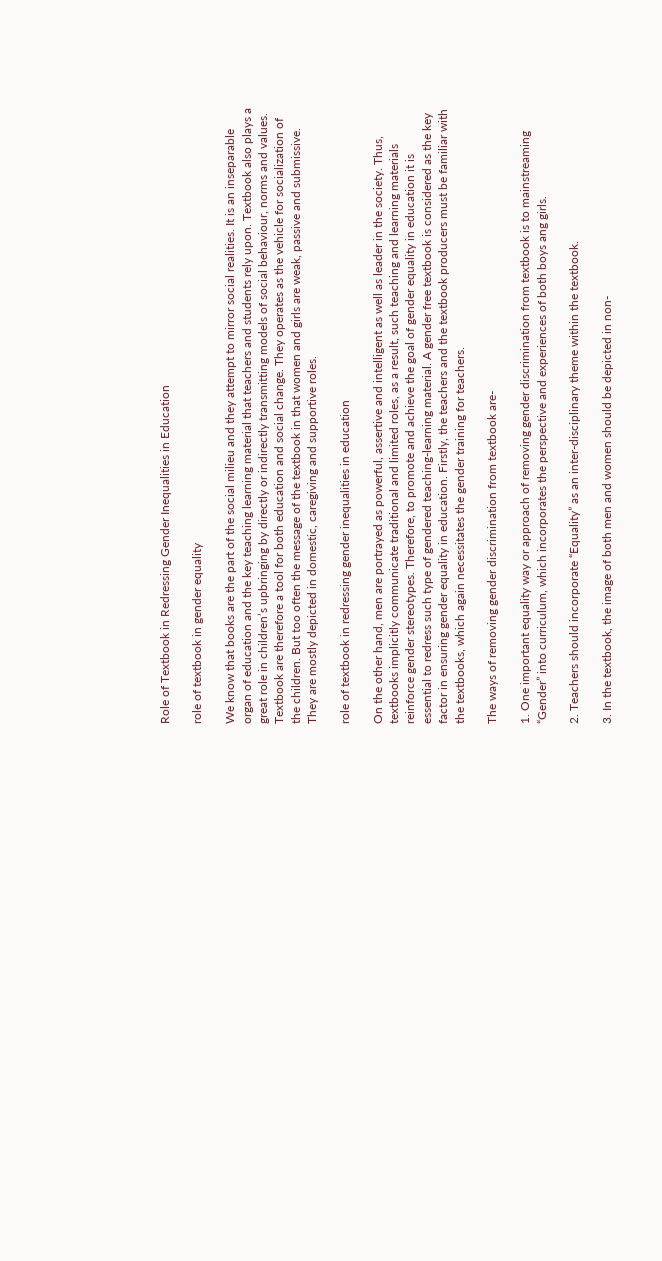Role of Textbook in Redressing Gender Inequalities in Education

role of textbook in gender equality

We know that books are the part of the social milieu and they attempt to mirror social realities. It is an inseparable organ of education and the key teaching learning material that teachers and students rely upon. Textbook also plays a great role in children’s upbringing by directly or indirectly transmitting models of social behaviour, norms and values. Textbook are therefore a tool for both education and social change. They operates as the vehicle for socialization of the children. But too often the message of the textbook in that women and girls are weak, passive and submissive. They are mostly depicted in domestic, caregiving and supportive roles.

role of textbook in redressing gender inequalities in education

On the other hand, men are portrayed as powerful, assertive and intelligent as well as leader in the society. Thus, textbooks implicitly communicate traditional and limited roles, as a result, such teaching and learning materials reinforce gender stereotypes. Therefore, to promote and achieve the goal of gender equality in education it is essential to redress such type of gendered teaching-learning material. A gender free textbook is considered as the key factor in ensuring gender equality in education. Firstly, the teachers and the textbook producers must be familiar with the textbooks, which again necessitates the gender training for teachers.

The ways of removing gender discrimination from textbook are-

1. One important equality way or approach of removing gender discrimination from textbook is to mainstreaming “Gender” into curriculum, which incorporates the perspective and experiences of both boys ang girls.

2. Teachers should incorporate “Equality” as an inter-disciplinary theme within the textbook.

3. In the textbook, the image of both men and women should be depicted in non-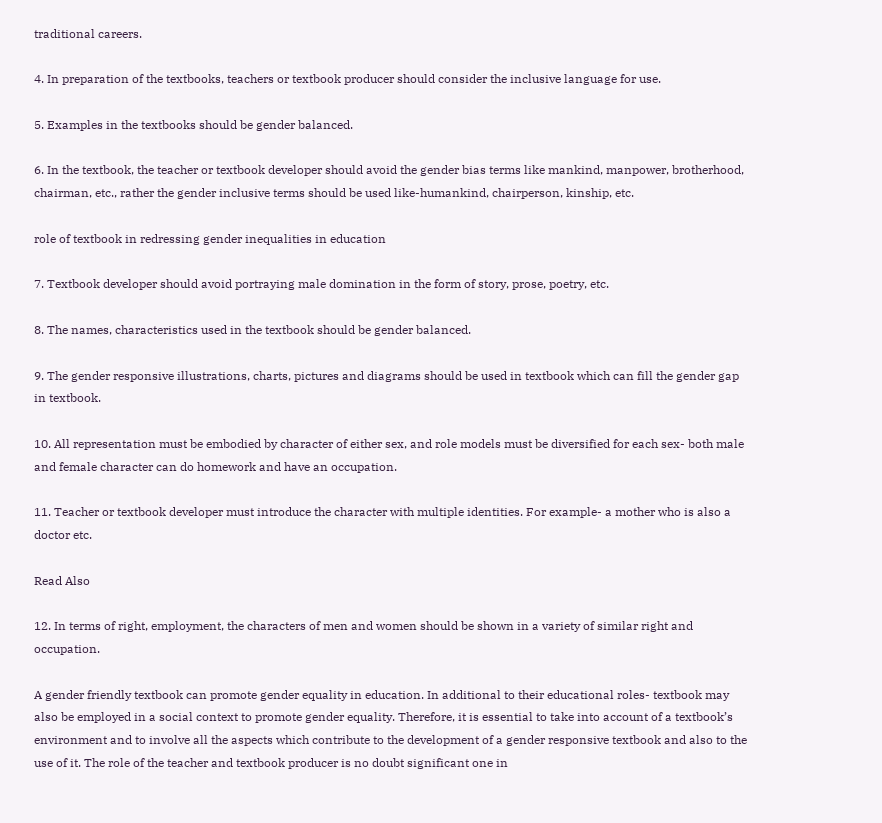traditional careers.

4. In preparation of the textbooks, teachers or textbook producer should consider the inclusive language for use.

5. Examples in the textbooks should be gender balanced.

6. In the textbook, the teacher or textbook developer should avoid the gender bias terms like mankind, manpower, brotherhood, chairman, etc., rather the gender inclusive terms should be used like-humankind, chairperson, kinship, etc.

role of textbook in redressing gender inequalities in education

7. Textbook developer should avoid portraying male domination in the form of story, prose, poetry, etc.

8. The names, characteristics used in the textbook should be gender balanced.

9. The gender responsive illustrations, charts, pictures and diagrams should be used in textbook which can fill the gender gap in textbook.

10. All representation must be embodied by character of either sex, and role models must be diversified for each sex- both male and female character can do homework and have an occupation.

11. Teacher or textbook developer must introduce the character with multiple identities. For example- a mother who is also a doctor etc.

Read Also

12. In terms of right, employment, the characters of men and women should be shown in a variety of similar right and occupation.

A gender friendly textbook can promote gender equality in education. In additional to their educational roles- textbook may also be employed in a social context to promote gender equality. Therefore, it is essential to take into account of a textbook’s environment and to involve all the aspects which contribute to the development of a gender responsive textbook and also to the use of it. The role of the teacher and textbook producer is no doubt significant one in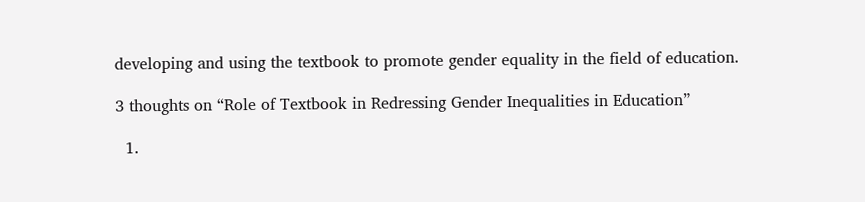developing and using the textbook to promote gender equality in the field of education.

3 thoughts on “Role of Textbook in Redressing Gender Inequalities in Education”

  1.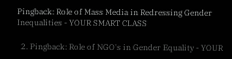Pingback: Role of Mass Media in Redressing Gender Inequalities - YOUR SMART CLASS

  2. Pingback: Role of NGO's in Gender Equality - YOUR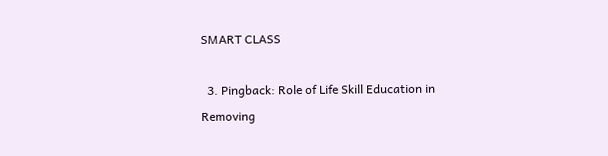SMART CLASS

  3. Pingback: Role of Life Skill Education in Removing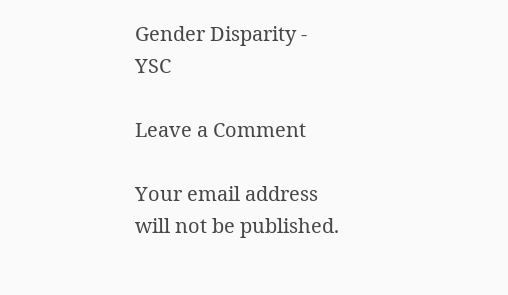Gender Disparity - YSC

Leave a Comment

Your email address will not be published.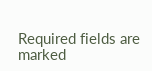Required fields are marked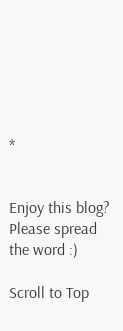*


Enjoy this blog? Please spread the word :)

Scroll to Top